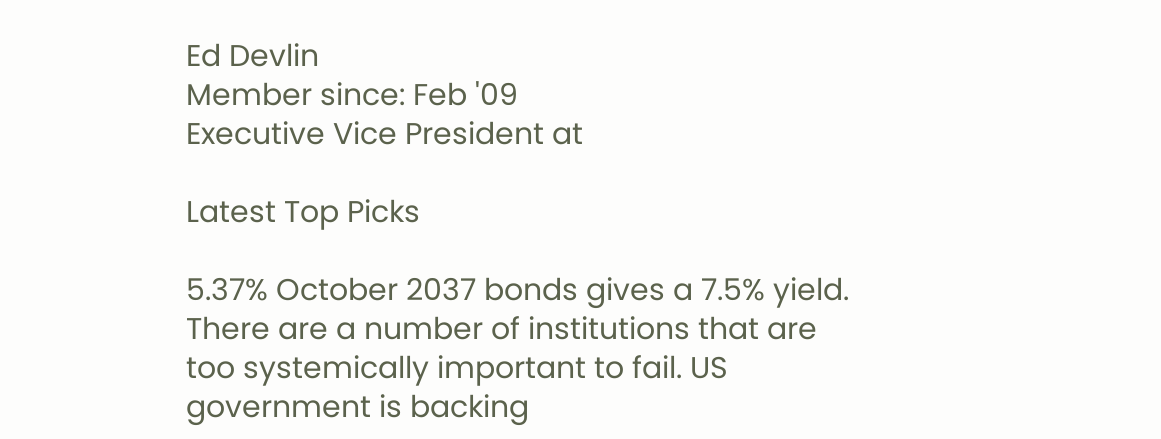Ed Devlin
Member since: Feb '09
Executive Vice President at

Latest Top Picks

5.37% October 2037 bonds gives a 7.5% yield. There are a number of institutions that are too systemically important to fail. US government is backing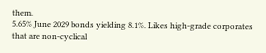them.
5.65% June 2029 bonds yielding 8.1%. Likes high-grade corporates that are non-cyclical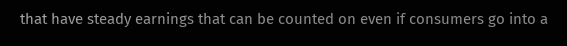that have steady earnings that can be counted on even if consumers go into a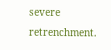severe retrenchment.